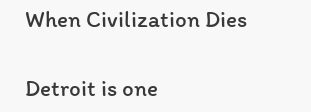When Civilization Dies

Detroit is one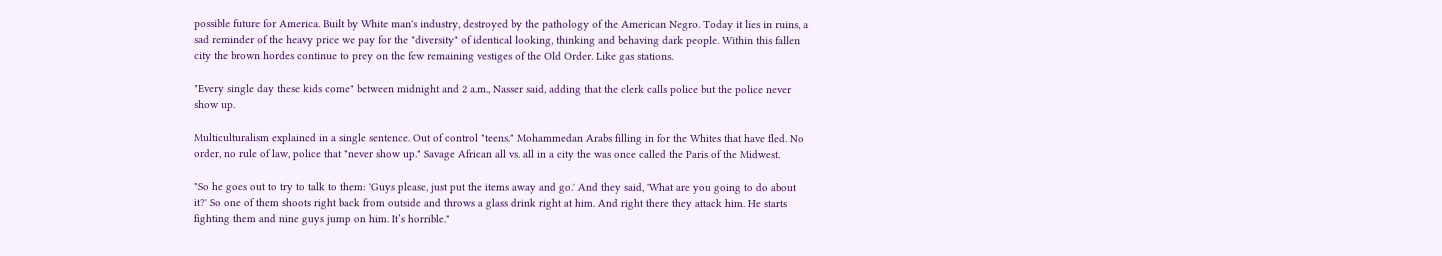possible future for America. Built by White man's industry, destroyed by the pathology of the American Negro. Today it lies in ruins, a sad reminder of the heavy price we pay for the "diversity" of identical looking, thinking and behaving dark people. Within this fallen city the brown hordes continue to prey on the few remaining vestiges of the Old Order. Like gas stations.

"Every single day these kids come" between midnight and 2 a.m., Nasser said, adding that the clerk calls police but the police never show up.

Multiculturalism explained in a single sentence. Out of control "teens." Mohammedan Arabs filling in for the Whites that have fled. No order, no rule of law, police that "never show up." Savage African all vs. all in a city the was once called the Paris of the Midwest.

"So he goes out to try to talk to them: 'Guys please, just put the items away and go.' And they said, 'What are you going to do about it?' So one of them shoots right back from outside and throws a glass drink right at him. And right there they attack him. He starts fighting them and nine guys jump on him. It’s horrible."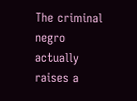The criminal negro actually raises a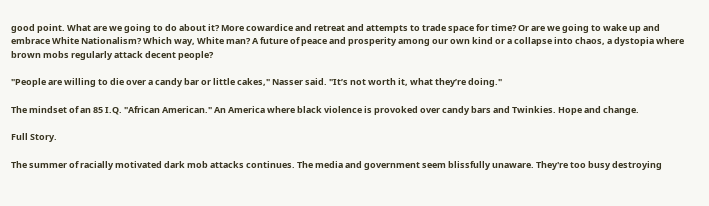good point. What are we going to do about it? More cowardice and retreat and attempts to trade space for time? Or are we going to wake up and embrace White Nationalism? Which way, White man? A future of peace and prosperity among our own kind or a collapse into chaos, a dystopia where brown mobs regularly attack decent people?

"People are willing to die over a candy bar or little cakes," Nasser said. "It’s not worth it, what they’re doing."

The mindset of an 85 I.Q. "African American." An America where black violence is provoked over candy bars and Twinkies. Hope and change.

Full Story.

The summer of racially motivated dark mob attacks continues. The media and government seem blissfully unaware. They're too busy destroying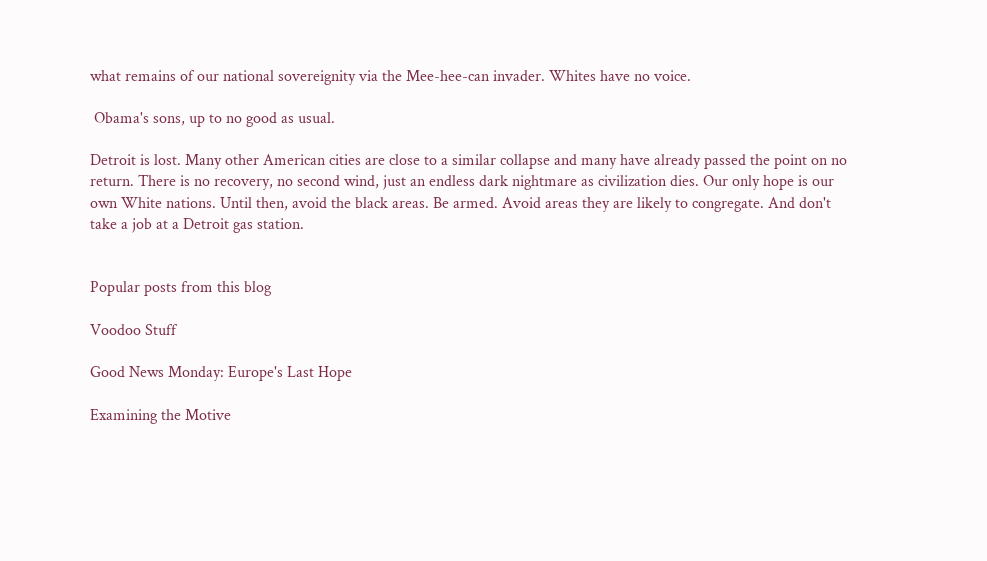what remains of our national sovereignity via the Mee-hee-can invader. Whites have no voice.

 Obama's sons, up to no good as usual.

Detroit is lost. Many other American cities are close to a similar collapse and many have already passed the point on no return. There is no recovery, no second wind, just an endless dark nightmare as civilization dies. Our only hope is our own White nations. Until then, avoid the black areas. Be armed. Avoid areas they are likely to congregate. And don't take a job at a Detroit gas station.


Popular posts from this blog

Voodoo Stuff

Good News Monday: Europe's Last Hope

Examining the Motive